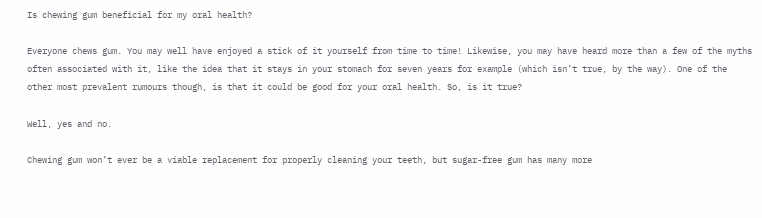Is chewing gum beneficial for my oral health?

Everyone chews gum. You may well have enjoyed a stick of it yourself from time to time! Likewise, you may have heard more than a few of the myths often associated with it, like the idea that it stays in your stomach for seven years for example (which isn’t true, by the way). One of the other most prevalent rumours though, is that it could be good for your oral health. So, is it true?

Well, yes and no.

Chewing gum won’t ever be a viable replacement for properly cleaning your teeth, but sugar-free gum has many more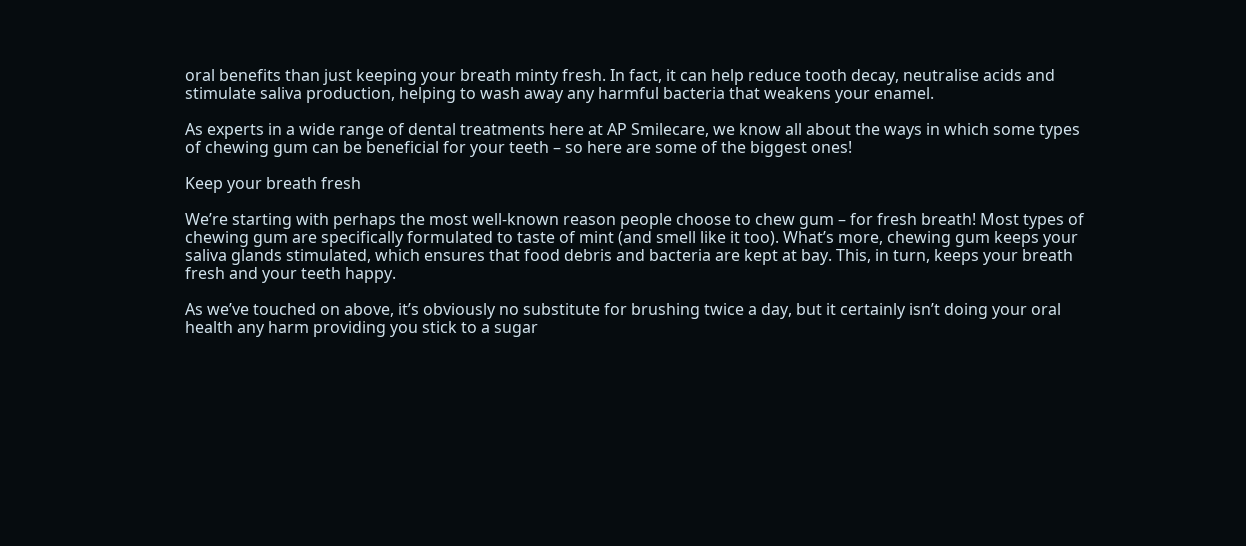oral benefits than just keeping your breath minty fresh. In fact, it can help reduce tooth decay, neutralise acids and stimulate saliva production, helping to wash away any harmful bacteria that weakens your enamel.

As experts in a wide range of dental treatments here at AP Smilecare, we know all about the ways in which some types of chewing gum can be beneficial for your teeth – so here are some of the biggest ones!

Keep your breath fresh

We’re starting with perhaps the most well-known reason people choose to chew gum – for fresh breath! Most types of chewing gum are specifically formulated to taste of mint (and smell like it too). What’s more, chewing gum keeps your saliva glands stimulated, which ensures that food debris and bacteria are kept at bay. This, in turn, keeps your breath fresh and your teeth happy.

As we’ve touched on above, it’s obviously no substitute for brushing twice a day, but it certainly isn’t doing your oral health any harm providing you stick to a sugar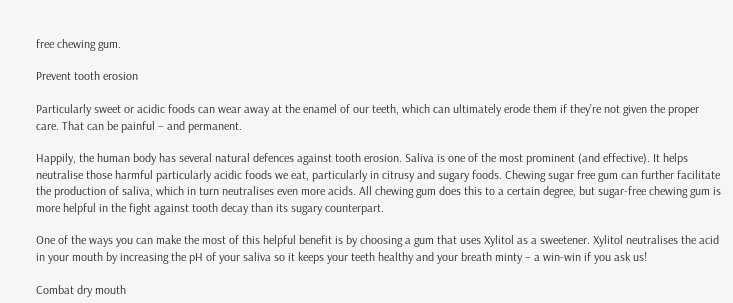free chewing gum.

Prevent tooth erosion

Particularly sweet or acidic foods can wear away at the enamel of our teeth, which can ultimately erode them if they’re not given the proper care. That can be painful – and permanent.

Happily, the human body has several natural defences against tooth erosion. Saliva is one of the most prominent (and effective). It helps neutralise those harmful particularly acidic foods we eat, particularly in citrusy and sugary foods. Chewing sugar free gum can further facilitate the production of saliva, which in turn neutralises even more acids. All chewing gum does this to a certain degree, but sugar-free chewing gum is more helpful in the fight against tooth decay than its sugary counterpart.

One of the ways you can make the most of this helpful benefit is by choosing a gum that uses Xylitol as a sweetener. Xylitol neutralises the acid in your mouth by increasing the pH of your saliva so it keeps your teeth healthy and your breath minty – a win-win if you ask us!

Combat dry mouth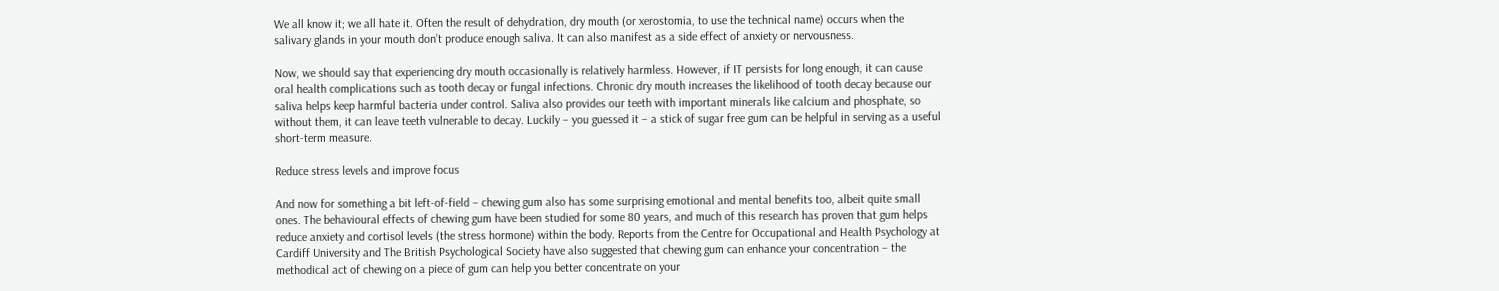We all know it; we all hate it. Often the result of dehydration, dry mouth (or xerostomia, to use the technical name) occurs when the salivary glands in your mouth don’t produce enough saliva. It can also manifest as a side effect of anxiety or nervousness.

Now, we should say that experiencing dry mouth occasionally is relatively harmless. However, if IT persists for long enough, it can cause oral health complications such as tooth decay or fungal infections. Chronic dry mouth increases the likelihood of tooth decay because our saliva helps keep harmful bacteria under control. Saliva also provides our teeth with important minerals like calcium and phosphate, so without them, it can leave teeth vulnerable to decay. Luckily – you guessed it – a stick of sugar free gum can be helpful in serving as a useful short-term measure.

Reduce stress levels and improve focus

And now for something a bit left-of-field – chewing gum also has some surprising emotional and mental benefits too, albeit quite small ones. The behavioural effects of chewing gum have been studied for some 80 years, and much of this research has proven that gum helps reduce anxiety and cortisol levels (the stress hormone) within the body. Reports from the Centre for Occupational and Health Psychology at Cardiff University and The British Psychological Society have also suggested that chewing gum can enhance your concentration – the methodical act of chewing on a piece of gum can help you better concentrate on your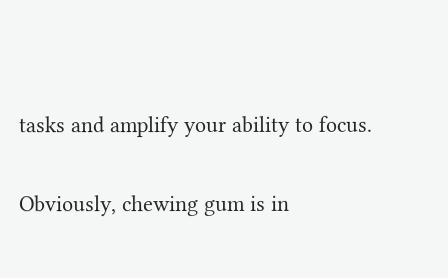tasks and amplify your ability to focus.

Obviously, chewing gum is in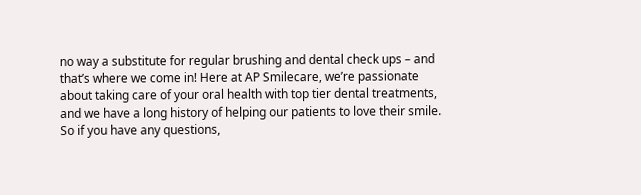no way a substitute for regular brushing and dental check ups – and that’s where we come in! Here at AP Smilecare, we’re passionate about taking care of your oral health with top tier dental treatments, and we have a long history of helping our patients to love their smile. So if you have any questions,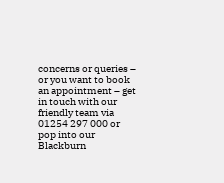concerns or queries – or you want to book an appointment – get in touch with our friendly team via 01254 297 000 or pop into our Blackburn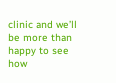clinic and we’ll be more than happy to see how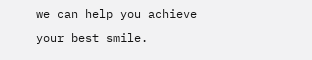we can help you achieve your best smile.